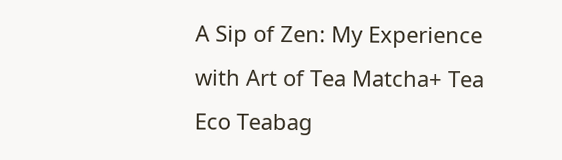A Sip of Zen: My Experience with Art of Tea Matcha+ Tea Eco Teabag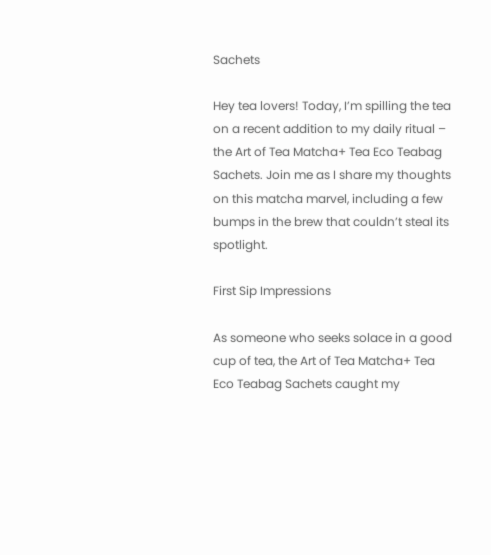Sachets

Hey tea lovers! Today, I’m spilling the tea on a recent addition to my daily ritual – the Art of Tea Matcha+ Tea Eco Teabag Sachets. Join me as I share my thoughts on this matcha marvel, including a few bumps in the brew that couldn’t steal its spotlight.

First Sip Impressions

As someone who seeks solace in a good cup of tea, the Art of Tea Matcha+ Tea Eco Teabag Sachets caught my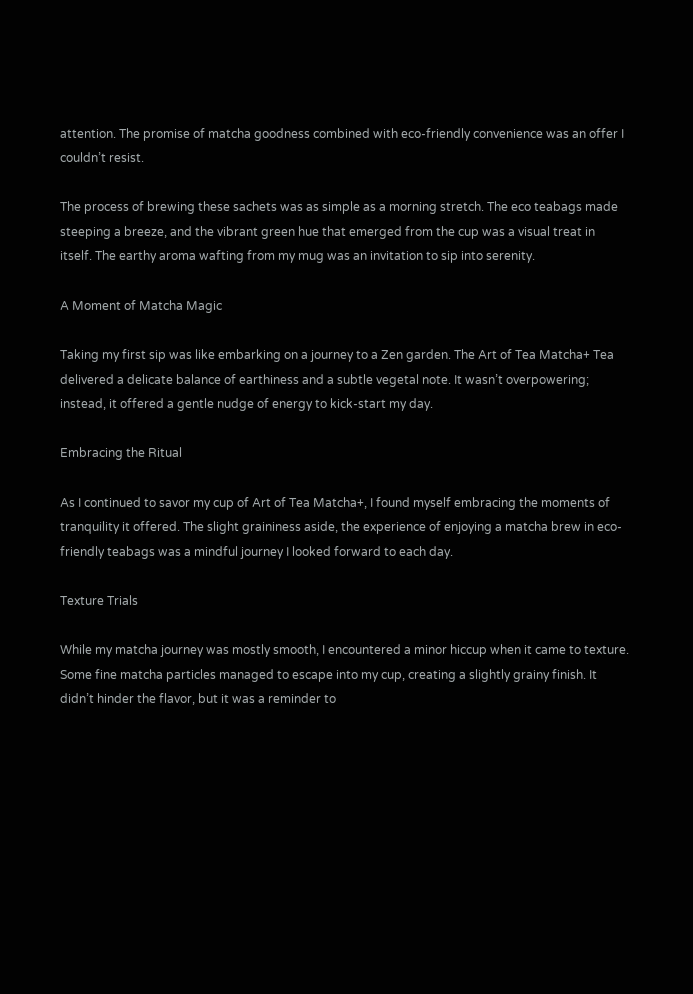attention. The promise of matcha goodness combined with eco-friendly convenience was an offer I couldn’t resist.

The process of brewing these sachets was as simple as a morning stretch. The eco teabags made steeping a breeze, and the vibrant green hue that emerged from the cup was a visual treat in itself. The earthy aroma wafting from my mug was an invitation to sip into serenity.

A Moment of Matcha Magic

Taking my first sip was like embarking on a journey to a Zen garden. The Art of Tea Matcha+ Tea delivered a delicate balance of earthiness and a subtle vegetal note. It wasn’t overpowering; instead, it offered a gentle nudge of energy to kick-start my day.

Embracing the Ritual

As I continued to savor my cup of Art of Tea Matcha+, I found myself embracing the moments of tranquility it offered. The slight graininess aside, the experience of enjoying a matcha brew in eco-friendly teabags was a mindful journey I looked forward to each day.

Texture Trials

While my matcha journey was mostly smooth, I encountered a minor hiccup when it came to texture. Some fine matcha particles managed to escape into my cup, creating a slightly grainy finish. It didn’t hinder the flavor, but it was a reminder to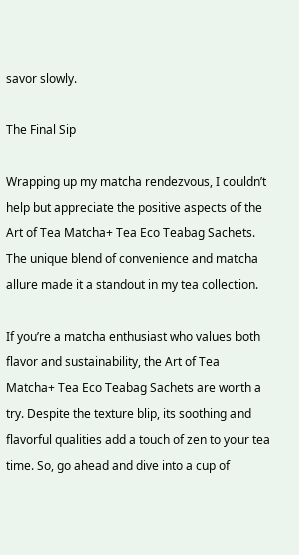savor slowly.

The Final Sip

Wrapping up my matcha rendezvous, I couldn’t help but appreciate the positive aspects of the Art of Tea Matcha+ Tea Eco Teabag Sachets. The unique blend of convenience and matcha allure made it a standout in my tea collection.

If you’re a matcha enthusiast who values both flavor and sustainability, the Art of Tea Matcha+ Tea Eco Teabag Sachets are worth a try. Despite the texture blip, its soothing and flavorful qualities add a touch of zen to your tea time. So, go ahead and dive into a cup of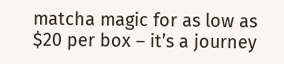matcha magic for as low as $20 per box – it’s a journey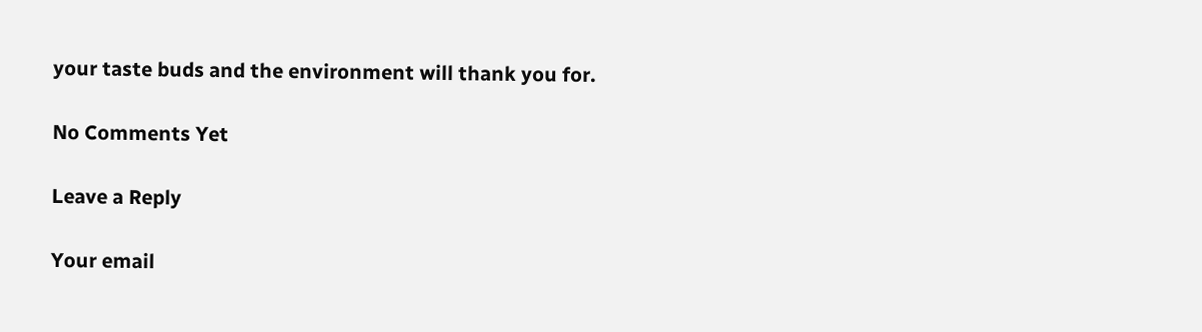your taste buds and the environment will thank you for.

No Comments Yet

Leave a Reply

Your email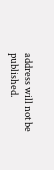address will not be published.